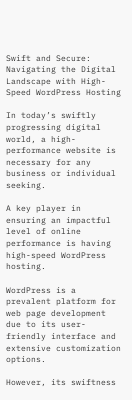Swift and Secure: Navigating the Digital Landscape with High-Speed WordPress Hosting

In today’s swiftly progressing digital world, a high-performance website is necessary for any business or individual seeking.

A key player in ensuring an impactful level of online performance is having high-speed WordPress hosting.

WordPress is a prevalent platform for web page development due to its user-friendly interface and extensive customization options.

However, its swiftness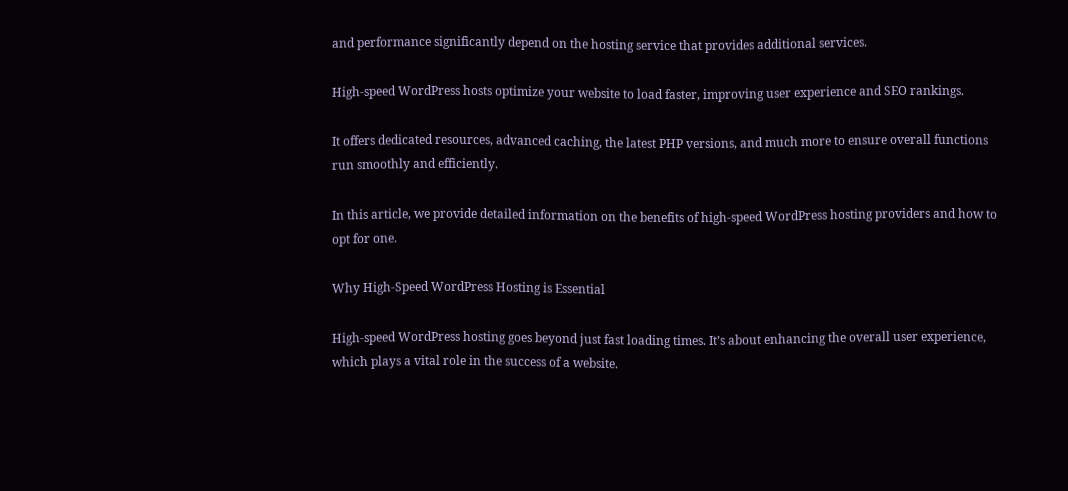and performance significantly depend on the hosting service that provides additional services.

High-speed WordPress hosts optimize your website to load faster, improving user experience and SEO rankings.

It offers dedicated resources, advanced caching, the latest PHP versions, and much more to ensure overall functions run smoothly and efficiently.

In this article, we provide detailed information on the benefits of high-speed WordPress hosting providers and how to opt for one.

Why High-Speed WordPress Hosting is Essential

High-speed WordPress hosting goes beyond just fast loading times. It’s about enhancing the overall user experience, which plays a vital role in the success of a website.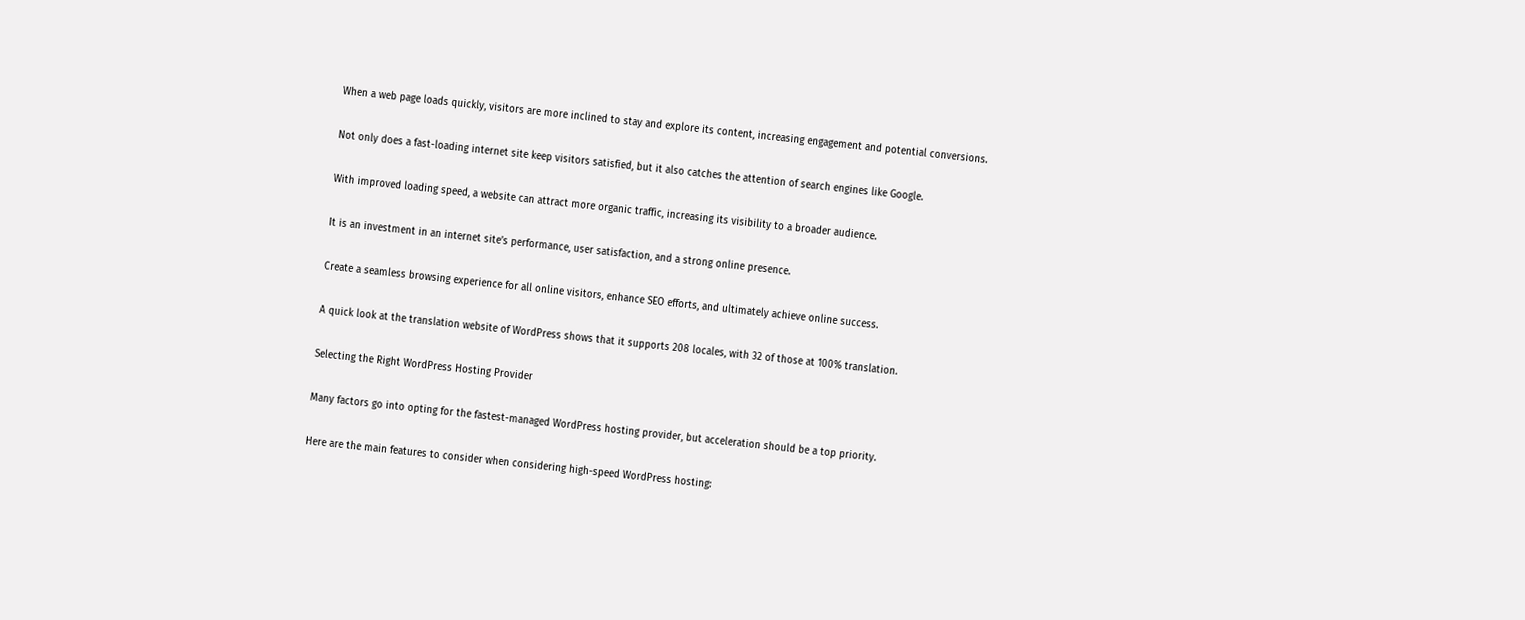When a web page loads quickly, visitors are more inclined to stay and explore its content, increasing engagement and potential conversions.

Not only does a fast-loading internet site keep visitors satisfied, but it also catches the attention of search engines like Google.

With improved loading speed, a website can attract more organic traffic, increasing its visibility to a broader audience.

It is an investment in an internet site’s performance, user satisfaction, and a strong online presence.

Create a seamless browsing experience for all online visitors, enhance SEO efforts, and ultimately achieve online success.

A quick look at the translation website of WordPress shows that it supports 208 locales, with 32 of those at 100% translation.

Selecting the Right WordPress Hosting Provider

Many factors go into opting for the fastest-managed WordPress hosting provider, but acceleration should be a top priority.

Here are the main features to consider when considering high-speed WordPress hosting: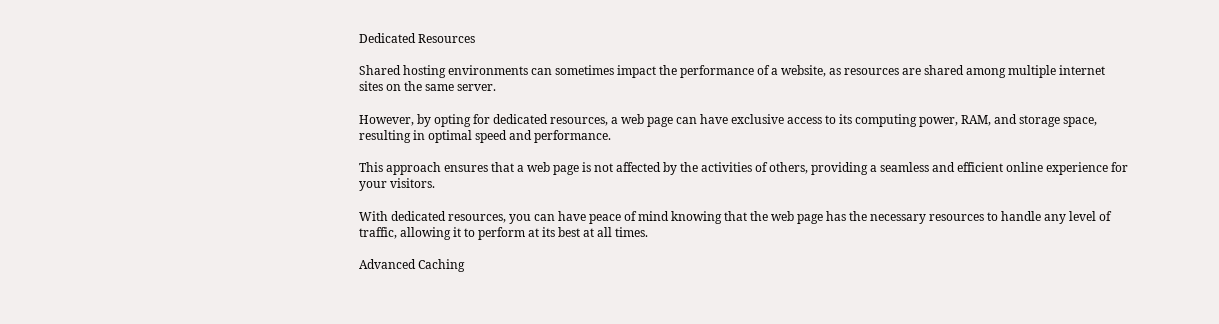Dedicated Resources

Shared hosting environments can sometimes impact the performance of a website, as resources are shared among multiple internet sites on the same server.

However, by opting for dedicated resources, a web page can have exclusive access to its computing power, RAM, and storage space, resulting in optimal speed and performance.

This approach ensures that a web page is not affected by the activities of others, providing a seamless and efficient online experience for your visitors.

With dedicated resources, you can have peace of mind knowing that the web page has the necessary resources to handle any level of traffic, allowing it to perform at its best at all times.

Advanced Caching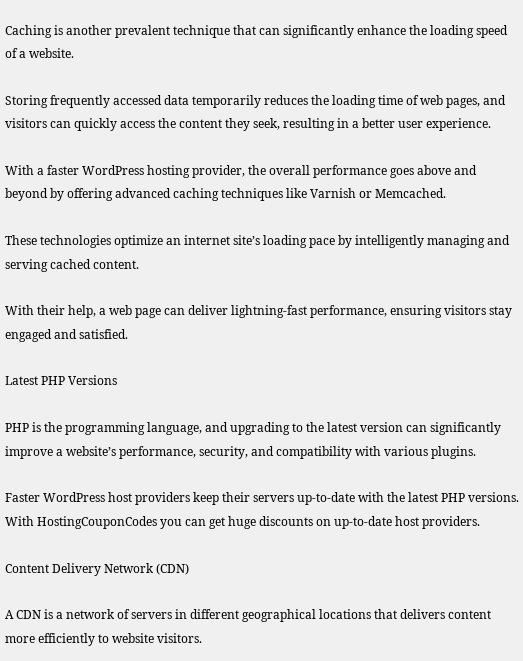Caching is another prevalent technique that can significantly enhance the loading speed of a website.

Storing frequently accessed data temporarily reduces the loading time of web pages, and visitors can quickly access the content they seek, resulting in a better user experience.

With a faster WordPress hosting provider, the overall performance goes above and beyond by offering advanced caching techniques like Varnish or Memcached.

These technologies optimize an internet site’s loading pace by intelligently managing and serving cached content.

With their help, a web page can deliver lightning-fast performance, ensuring visitors stay engaged and satisfied.

Latest PHP Versions

PHP is the programming language, and upgrading to the latest version can significantly improve a website’s performance, security, and compatibility with various plugins.

Faster WordPress host providers keep their servers up-to-date with the latest PHP versions. With HostingCouponCodes you can get huge discounts on up-to-date host providers.

Content Delivery Network (CDN)

A CDN is a network of servers in different geographical locations that delivers content more efficiently to website visitors.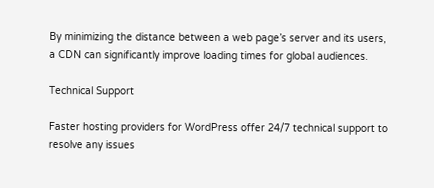By minimizing the distance between a web page’s server and its users, a CDN can significantly improve loading times for global audiences.

Technical Support

Faster hosting providers for WordPress offer 24/7 technical support to resolve any issues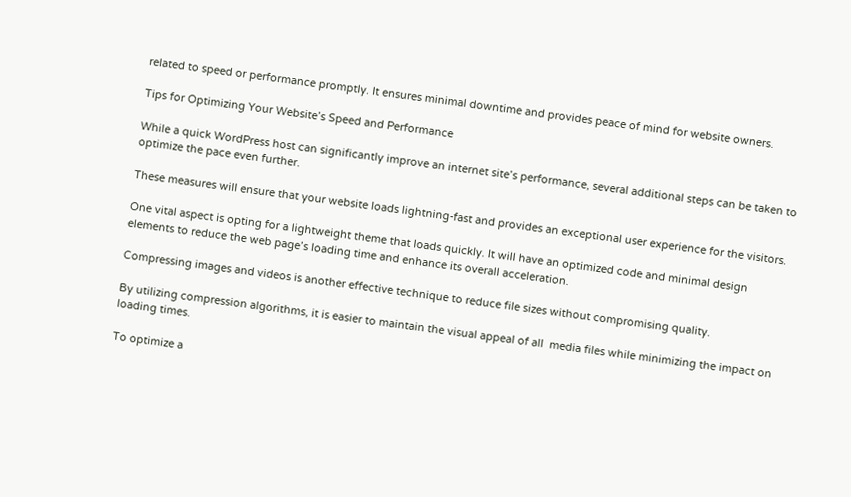related to speed or performance promptly. It ensures minimal downtime and provides peace of mind for website owners.

Tips for Optimizing Your Website’s Speed and Performance

While a quick WordPress host can significantly improve an internet site’s performance, several additional steps can be taken to optimize the pace even further.

These measures will ensure that your website loads lightning-fast and provides an exceptional user experience for the visitors.

One vital aspect is opting for a lightweight theme that loads quickly. It will have an optimized code and minimal design elements to reduce the web page’s loading time and enhance its overall acceleration.

Compressing images and videos is another effective technique to reduce file sizes without compromising quality.

By utilizing compression algorithms, it is easier to maintain the visual appeal of all  media files while minimizing the impact on loading times.

To optimize a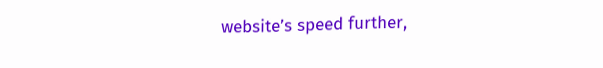website’s speed further,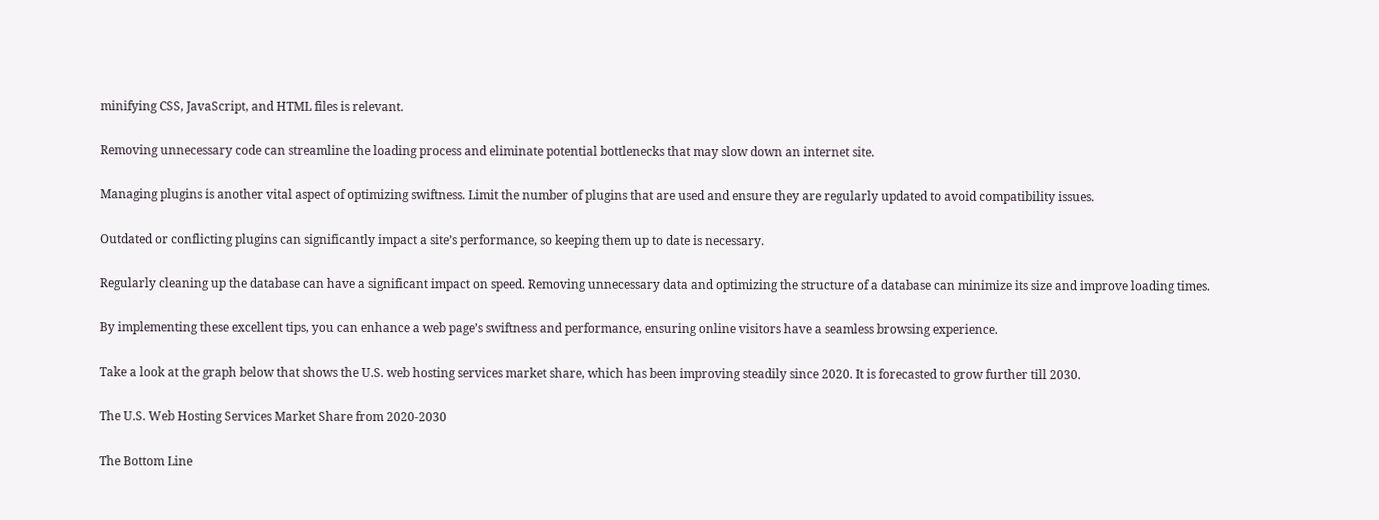minifying CSS, JavaScript, and HTML files is relevant.

Removing unnecessary code can streamline the loading process and eliminate potential bottlenecks that may slow down an internet site.

Managing plugins is another vital aspect of optimizing swiftness. Limit the number of plugins that are used and ensure they are regularly updated to avoid compatibility issues.

Outdated or conflicting plugins can significantly impact a site’s performance, so keeping them up to date is necessary.

Regularly cleaning up the database can have a significant impact on speed. Removing unnecessary data and optimizing the structure of a database can minimize its size and improve loading times.

By implementing these excellent tips, you can enhance a web page’s swiftness and performance, ensuring online visitors have a seamless browsing experience.

Take a look at the graph below that shows the U.S. web hosting services market share, which has been improving steadily since 2020. It is forecasted to grow further till 2030.

The U.S. Web Hosting Services Market Share from 2020-2030

The Bottom Line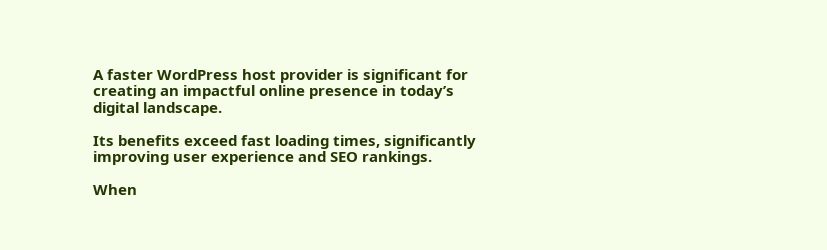A faster WordPress host provider is significant for creating an impactful online presence in today’s digital landscape.

Its benefits exceed fast loading times, significantly improving user experience and SEO rankings.

When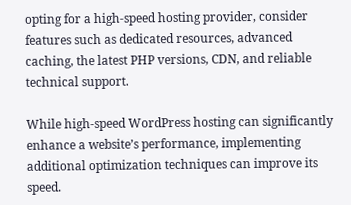opting for a high-speed hosting provider, consider features such as dedicated resources, advanced caching, the latest PHP versions, CDN, and reliable technical support.

While high-speed WordPress hosting can significantly enhance a website’s performance, implementing additional optimization techniques can improve its speed.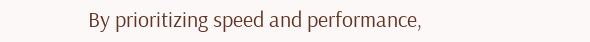By prioritizing speed and performance,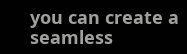you can create a seamless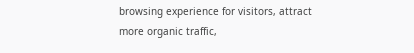browsing experience for visitors, attract more organic traffic,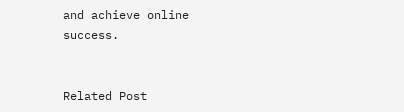and achieve online success.


Related Post